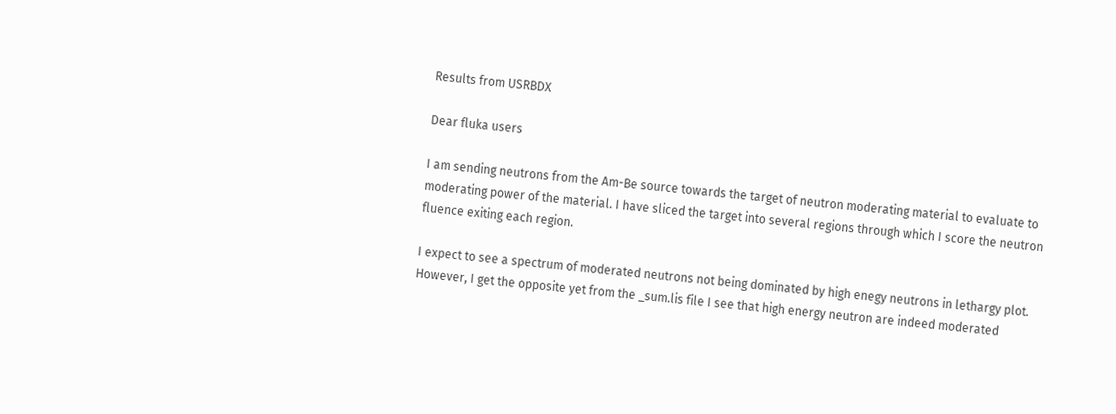Results from USRBDX

Dear fluka users

I am sending neutrons from the Am-Be source towards the target of neutron moderating material to evaluate to moderating power of the material. I have sliced the target into several regions through which I score the neutron fluence exiting each region.

I expect to see a spectrum of moderated neutrons not being dominated by high enegy neutrons in lethargy plot. However, I get the opposite yet from the _sum.lis file I see that high energy neutron are indeed moderated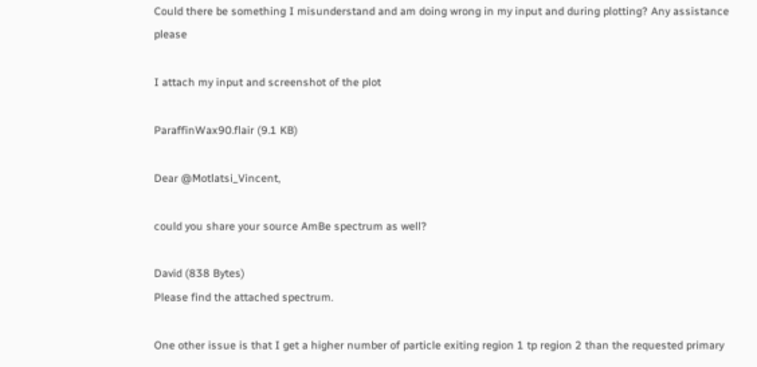Could there be something I misunderstand and am doing wrong in my input and during plotting? Any assistance please

I attach my input and screenshot of the plot

ParaffinWax90.flair (9.1 KB)

Dear @Motlatsi_Vincent,

could you share your source AmBe spectrum as well?

David (838 Bytes)
Please find the attached spectrum.

One other issue is that I get a higher number of particle exiting region 1 tp region 2 than the requested primary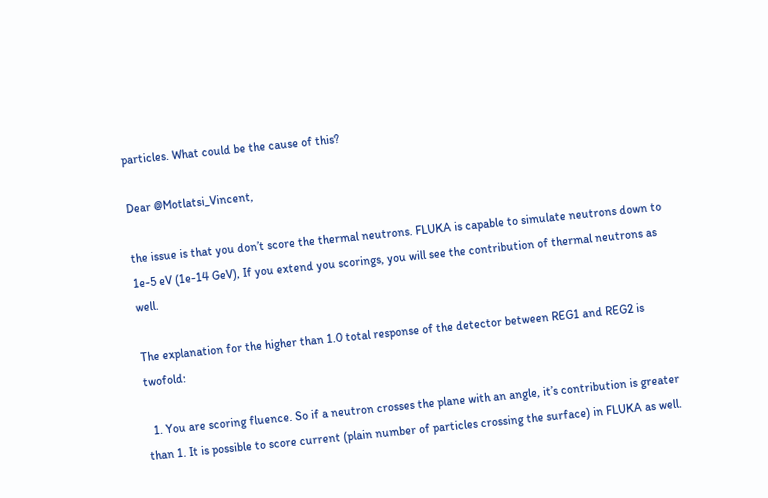particles. What could be the cause of this?

Dear @Motlatsi_Vincent,

the issue is that you don’t score the thermal neutrons. FLUKA is capable to simulate neutrons down to 1e-5 eV (1e-14 GeV), If you extend you scorings, you will see the contribution of thermal neutrons as well.

The explanation for the higher than 1.0 total response of the detector between REG1 and REG2 is twofold:

  1. You are scoring fluence. So if a neutron crosses the plane with an angle, it’s contribution is greater than 1. It is possible to score current (plain number of particles crossing the surface) in FLUKA as well.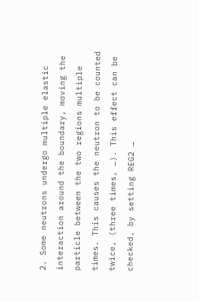2. Some neutrons undergo multiple elastic interaction around the boundary, moving the particle between the two regions multiple times. This causes the neutron to be counted twice, (three times, …). This effect can be checked, by setting REG2 …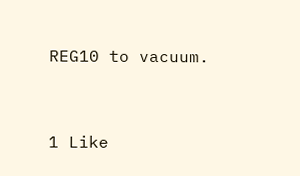REG10 to vacuum.


1 Like